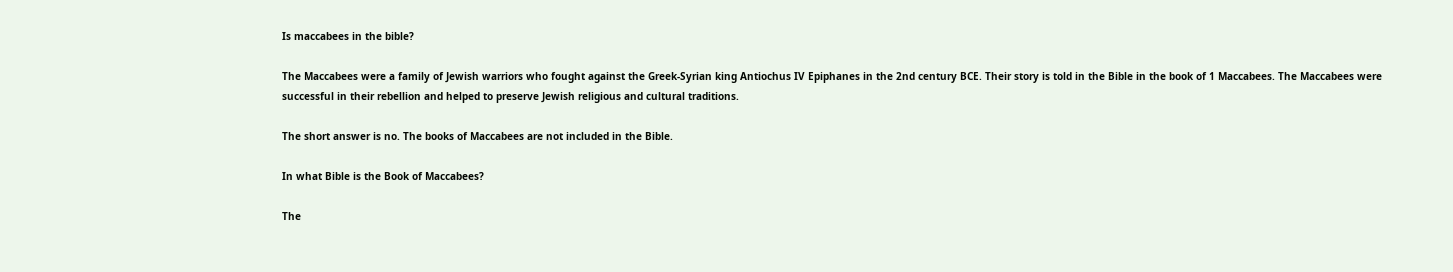Is maccabees in the bible?

The Maccabees were a family of Jewish warriors who fought against the Greek-Syrian king Antiochus IV Epiphanes in the 2nd century BCE. Their story is told in the Bible in the book of 1 Maccabees. The Maccabees were successful in their rebellion and helped to preserve Jewish religious and cultural traditions.

The short answer is no. The books of Maccabees are not included in the Bible.

In what Bible is the Book of Maccabees?

The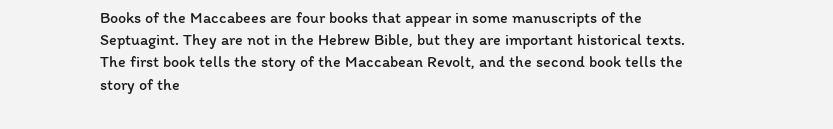Books of the Maccabees are four books that appear in some manuscripts of the Septuagint. They are not in the Hebrew Bible, but they are important historical texts. The first book tells the story of the Maccabean Revolt, and the second book tells the story of the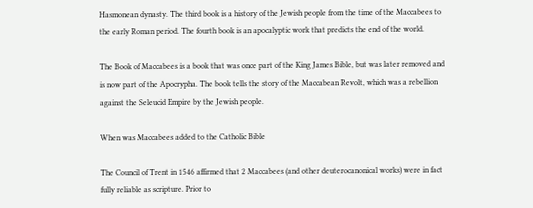Hasmonean dynasty. The third book is a history of the Jewish people from the time of the Maccabees to the early Roman period. The fourth book is an apocalyptic work that predicts the end of the world.

The Book of Maccabees is a book that was once part of the King James Bible, but was later removed and is now part of the Apocrypha. The book tells the story of the Maccabean Revolt, which was a rebellion against the Seleucid Empire by the Jewish people.

When was Maccabees added to the Catholic Bible

The Council of Trent in 1546 affirmed that 2 Maccabees (and other deuterocanonical works) were in fact fully reliable as scripture. Prior to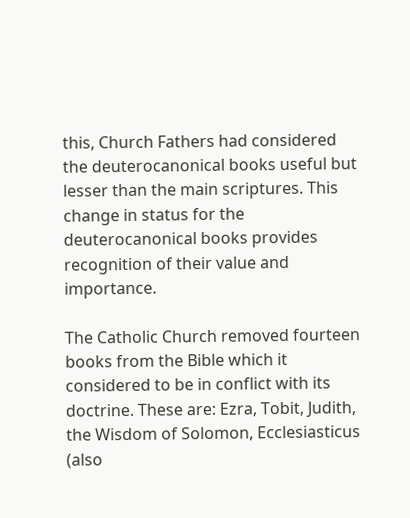this, Church Fathers had considered the deuterocanonical books useful but lesser than the main scriptures. This change in status for the deuterocanonical books provides recognition of their value and importance.

The Catholic Church removed fourteen books from the Bible which it considered to be in conflict with its doctrine. These are: Ezra, Tobit, Judith, the Wisdom of Solomon, Ecclesiasticus (also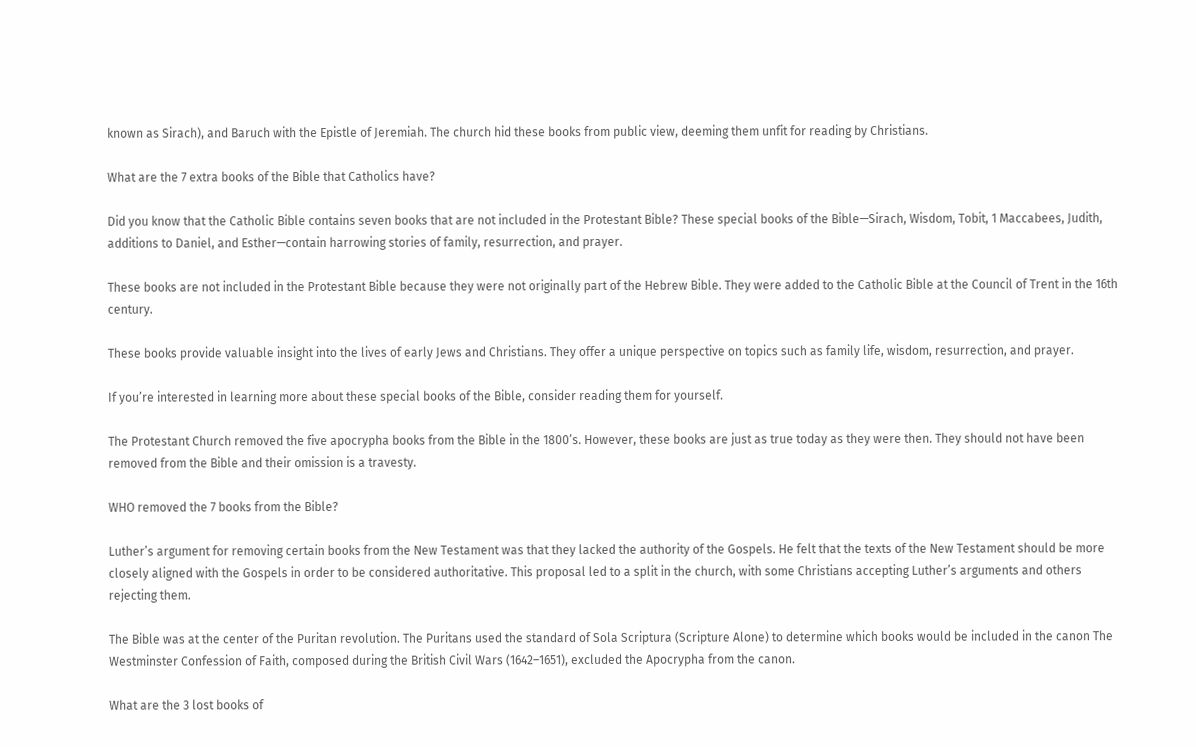known as Sirach), and Baruch with the Epistle of Jeremiah. The church hid these books from public view, deeming them unfit for reading by Christians.

What are the 7 extra books of the Bible that Catholics have?

Did you know that the Catholic Bible contains seven books that are not included in the Protestant Bible? These special books of the Bible—Sirach, Wisdom, Tobit, 1 Maccabees, Judith, additions to Daniel, and Esther—contain harrowing stories of family, resurrection, and prayer.

These books are not included in the Protestant Bible because they were not originally part of the Hebrew Bible. They were added to the Catholic Bible at the Council of Trent in the 16th century.

These books provide valuable insight into the lives of early Jews and Christians. They offer a unique perspective on topics such as family life, wisdom, resurrection, and prayer.

If you’re interested in learning more about these special books of the Bible, consider reading them for yourself.

The Protestant Church removed the five apocrypha books from the Bible in the 1800’s. However, these books are just as true today as they were then. They should not have been removed from the Bible and their omission is a travesty.

WHO removed the 7 books from the Bible?

Luther’s argument for removing certain books from the New Testament was that they lacked the authority of the Gospels. He felt that the texts of the New Testament should be more closely aligned with the Gospels in order to be considered authoritative. This proposal led to a split in the church, with some Christians accepting Luther’s arguments and others rejecting them.

The Bible was at the center of the Puritan revolution. The Puritans used the standard of Sola Scriptura (Scripture Alone) to determine which books would be included in the canon The Westminster Confession of Faith, composed during the British Civil Wars (1642–1651), excluded the Apocrypha from the canon.

What are the 3 lost books of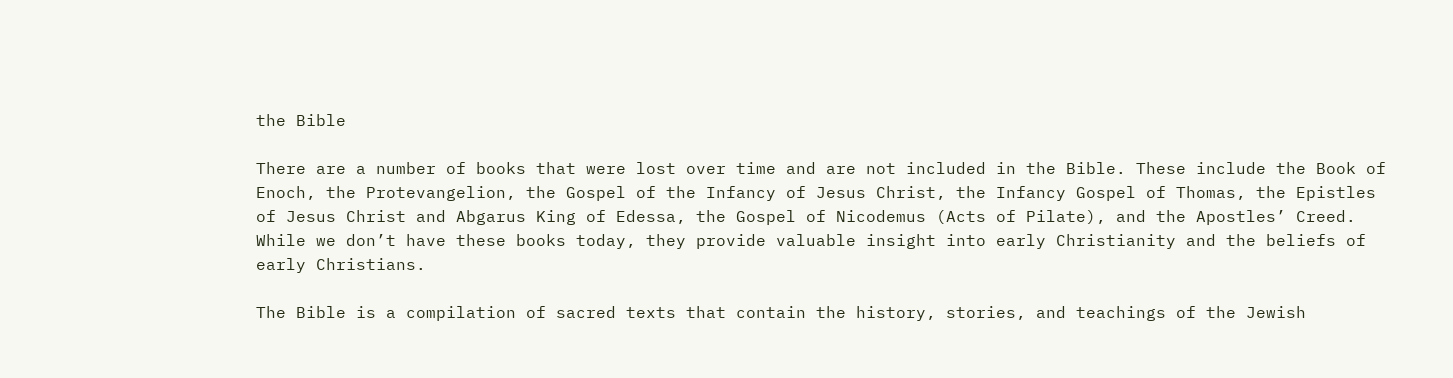the Bible

There are a number of books that were lost over time and are not included in the Bible. These include the Book of Enoch, the Protevangelion, the Gospel of the Infancy of Jesus Christ, the Infancy Gospel of Thomas, the Epistles of Jesus Christ and Abgarus King of Edessa, the Gospel of Nicodemus (Acts of Pilate), and the Apostles’ Creed. While we don’t have these books today, they provide valuable insight into early Christianity and the beliefs of early Christians.

The Bible is a compilation of sacred texts that contain the history, stories, and teachings of the Jewish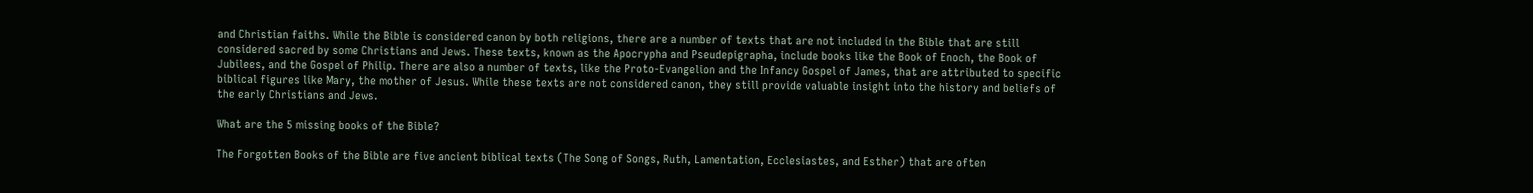and Christian faiths. While the Bible is considered canon by both religions, there are a number of texts that are not included in the Bible that are still considered sacred by some Christians and Jews. These texts, known as the Apocrypha and Pseudepigrapha, include books like the Book of Enoch, the Book of Jubilees, and the Gospel of Philip. There are also a number of texts, like the Proto-Evangelion and the Infancy Gospel of James, that are attributed to specific biblical figures like Mary, the mother of Jesus. While these texts are not considered canon, they still provide valuable insight into the history and beliefs of the early Christians and Jews.

What are the 5 missing books of the Bible?

The Forgotten Books of the Bible are five ancient biblical texts (The Song of Songs, Ruth, Lamentation, Ecclesiastes, and Esther) that are often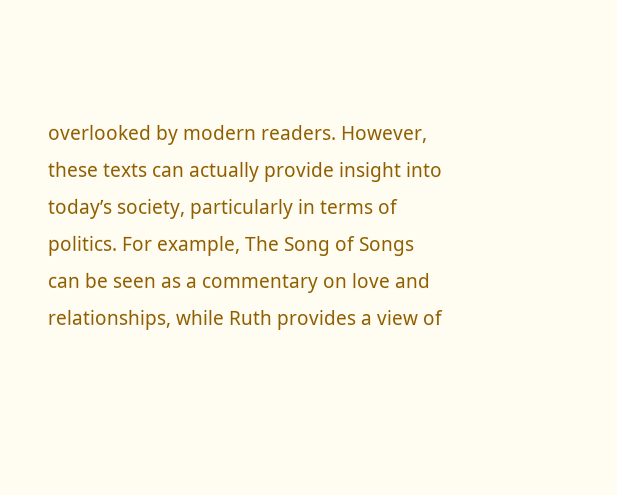overlooked by modern readers. However, these texts can actually provide insight into today’s society, particularly in terms of politics. For example, The Song of Songs can be seen as a commentary on love and relationships, while Ruth provides a view of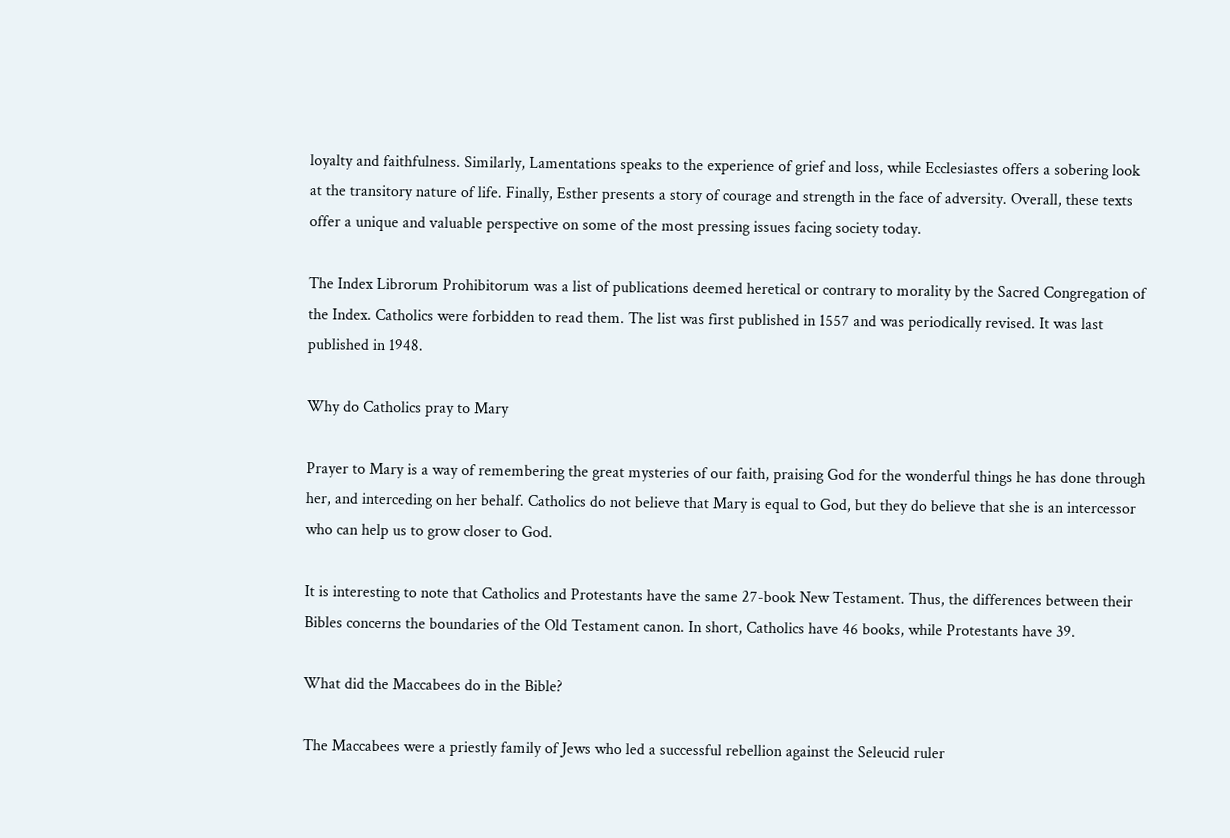loyalty and faithfulness. Similarly, Lamentations speaks to the experience of grief and loss, while Ecclesiastes offers a sobering look at the transitory nature of life. Finally, Esther presents a story of courage and strength in the face of adversity. Overall, these texts offer a unique and valuable perspective on some of the most pressing issues facing society today.

The Index Librorum Prohibitorum was a list of publications deemed heretical or contrary to morality by the Sacred Congregation of the Index. Catholics were forbidden to read them. The list was first published in 1557 and was periodically revised. It was last published in 1948.

Why do Catholics pray to Mary

Prayer to Mary is a way of remembering the great mysteries of our faith, praising God for the wonderful things he has done through her, and interceding on her behalf. Catholics do not believe that Mary is equal to God, but they do believe that she is an intercessor who can help us to grow closer to God.

It is interesting to note that Catholics and Protestants have the same 27-book New Testament. Thus, the differences between their Bibles concerns the boundaries of the Old Testament canon. In short, Catholics have 46 books, while Protestants have 39.

What did the Maccabees do in the Bible?

The Maccabees were a priestly family of Jews who led a successful rebellion against the Seleucid ruler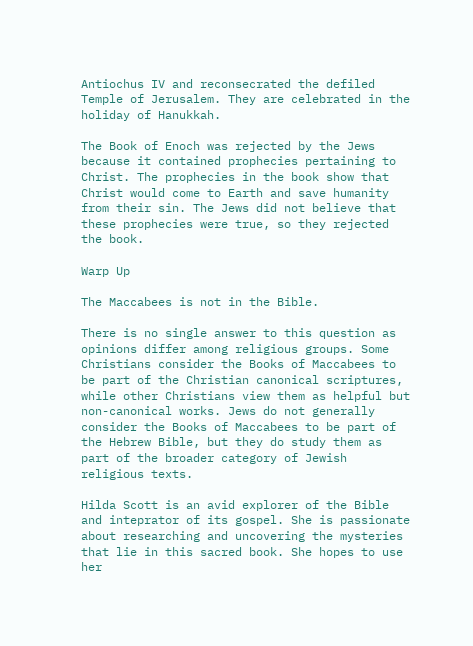Antiochus IV and reconsecrated the defiled Temple of Jerusalem. They are celebrated in the holiday of Hanukkah.

The Book of Enoch was rejected by the Jews because it contained prophecies pertaining to Christ. The prophecies in the book show that Christ would come to Earth and save humanity from their sin. The Jews did not believe that these prophecies were true, so they rejected the book.

Warp Up

The Maccabees is not in the Bible.

There is no single answer to this question as opinions differ among religious groups. Some Christians consider the Books of Maccabees to be part of the Christian canonical scriptures, while other Christians view them as helpful but non-canonical works. Jews do not generally consider the Books of Maccabees to be part of the Hebrew Bible, but they do study them as part of the broader category of Jewish religious texts.

Hilda Scott is an avid explorer of the Bible and inteprator of its gospel. She is passionate about researching and uncovering the mysteries that lie in this sacred book. She hopes to use her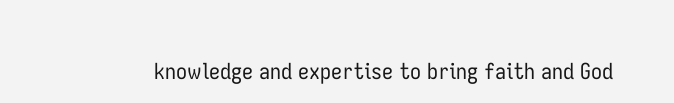knowledge and expertise to bring faith and God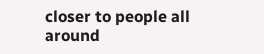closer to people all around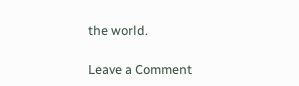the world.

Leave a Comment